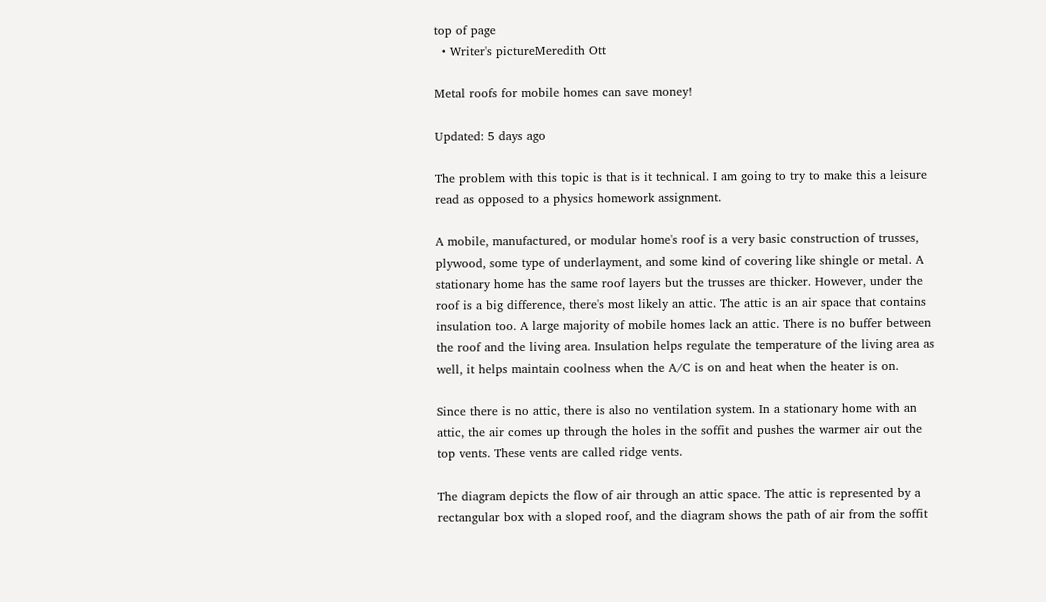top of page
  • Writer's pictureMeredith Ott

Metal roofs for mobile homes can save money!

Updated: 5 days ago

The problem with this topic is that is it technical. I am going to try to make this a leisure read as opposed to a physics homework assignment.

A mobile, manufactured, or modular home's roof is a very basic construction of trusses, plywood, some type of underlayment, and some kind of covering like shingle or metal. A stationary home has the same roof layers but the trusses are thicker. However, under the roof is a big difference, there's most likely an attic. The attic is an air space that contains insulation too. A large majority of mobile homes lack an attic. There is no buffer between the roof and the living area. Insulation helps regulate the temperature of the living area as well, it helps maintain coolness when the A/C is on and heat when the heater is on.

Since there is no attic, there is also no ventilation system. In a stationary home with an attic, the air comes up through the holes in the soffit and pushes the warmer air out the top vents. These vents are called ridge vents.

The diagram depicts the flow of air through an attic space. The attic is represented by a rectangular box with a sloped roof, and the diagram shows the path of air from the soffit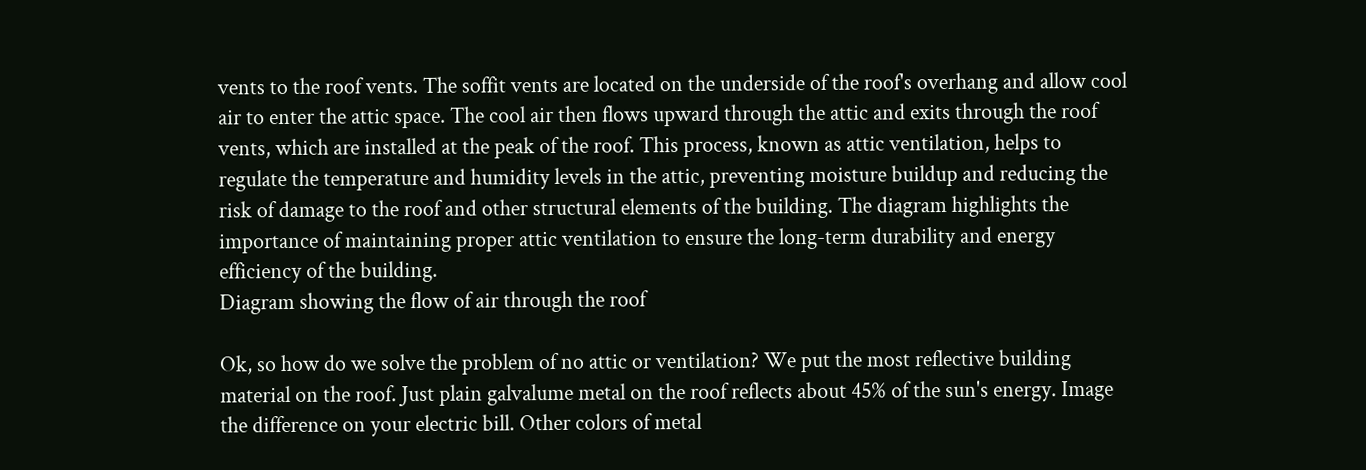vents to the roof vents. The soffit vents are located on the underside of the roof's overhang and allow cool air to enter the attic space. The cool air then flows upward through the attic and exits through the roof vents, which are installed at the peak of the roof. This process, known as attic ventilation, helps to regulate the temperature and humidity levels in the attic, preventing moisture buildup and reducing the risk of damage to the roof and other structural elements of the building. The diagram highlights the importance of maintaining proper attic ventilation to ensure the long-term durability and energy efficiency of the building.
Diagram showing the flow of air through the roof

Ok, so how do we solve the problem of no attic or ventilation? We put the most reflective building material on the roof. Just plain galvalume metal on the roof reflects about 45% of the sun's energy. Image the difference on your electric bill. Other colors of metal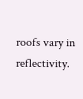roofs vary in reflectivity.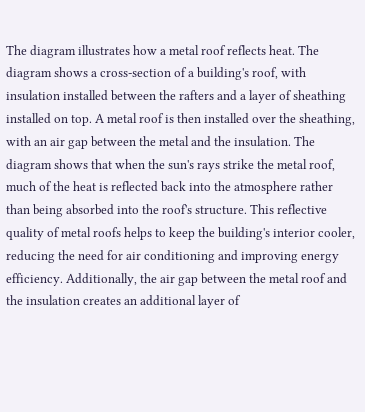The diagram illustrates how a metal roof reflects heat. The diagram shows a cross-section of a building's roof, with insulation installed between the rafters and a layer of sheathing installed on top. A metal roof is then installed over the sheathing, with an air gap between the metal and the insulation. The diagram shows that when the sun's rays strike the metal roof, much of the heat is reflected back into the atmosphere rather than being absorbed into the roof's structure. This reflective quality of metal roofs helps to keep the building's interior cooler, reducing the need for air conditioning and improving energy efficiency. Additionally, the air gap between the metal roof and the insulation creates an additional layer of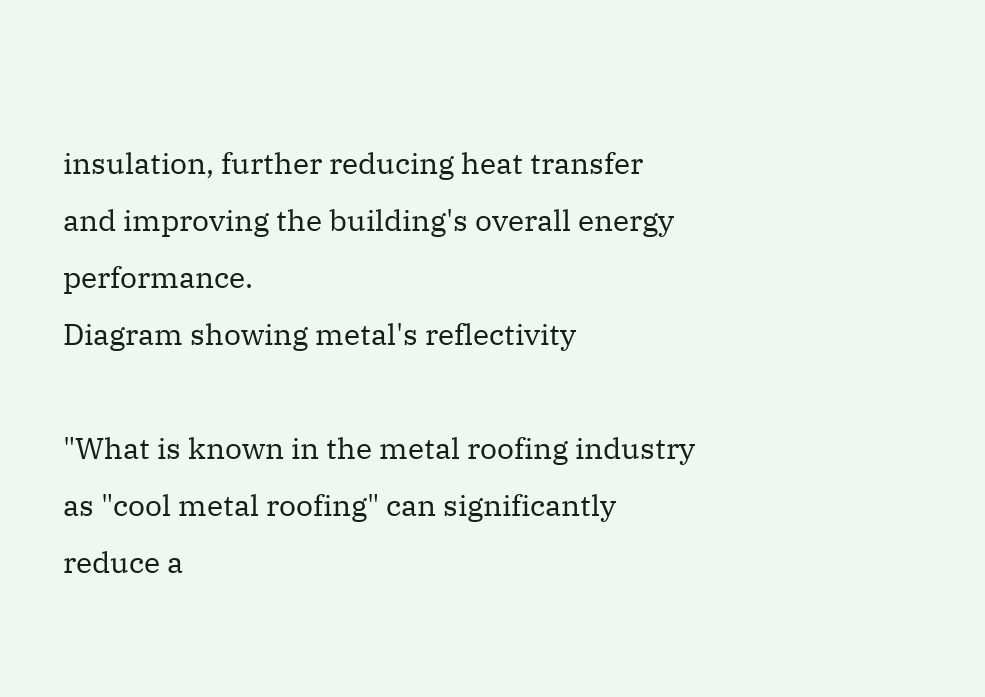insulation, further reducing heat transfer and improving the building's overall energy performance.
Diagram showing metal's reflectivity

"What is known in the metal roofing industry as "cool metal roofing" can significantly reduce a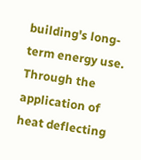building's long-term energy use. Through the application of heat deflecting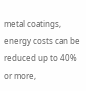metal coatings, energy costs can be reduced up to 40% or more,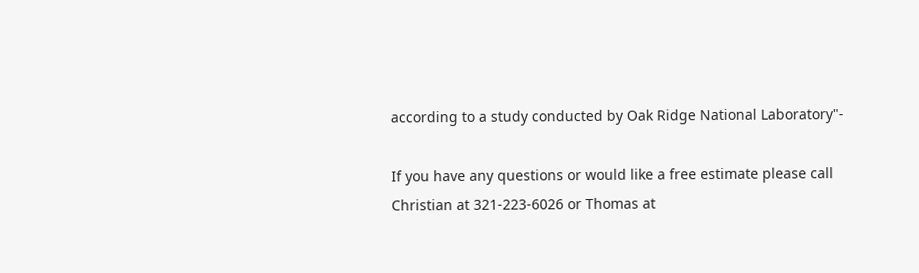according to a study conducted by Oak Ridge National Laboratory"-

If you have any questions or would like a free estimate please call Christian at 321-223-6026 or Thomas at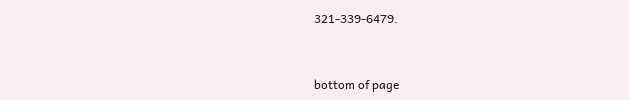321-339-6479.


bottom of page